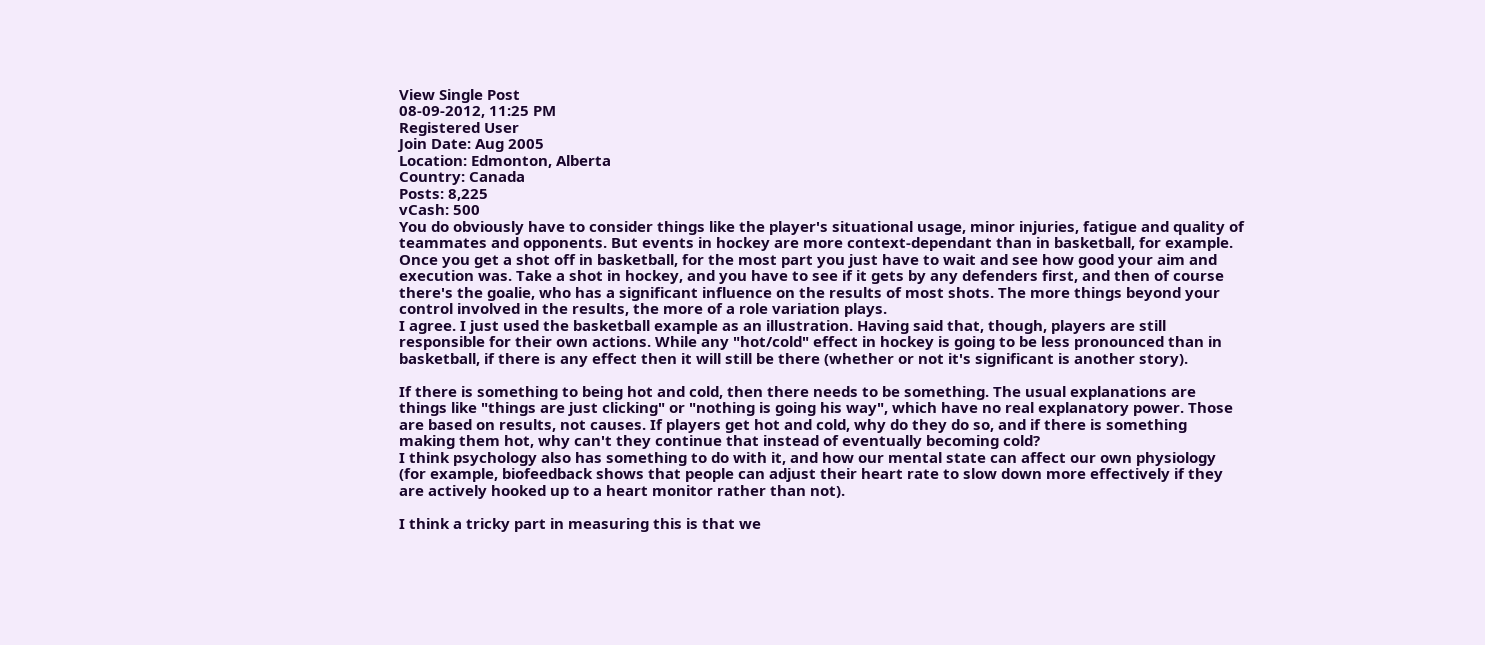View Single Post
08-09-2012, 11:25 PM
Registered User
Join Date: Aug 2005
Location: Edmonton, Alberta
Country: Canada
Posts: 8,225
vCash: 500
You do obviously have to consider things like the player's situational usage, minor injuries, fatigue and quality of teammates and opponents. But events in hockey are more context-dependant than in basketball, for example. Once you get a shot off in basketball, for the most part you just have to wait and see how good your aim and execution was. Take a shot in hockey, and you have to see if it gets by any defenders first, and then of course there's the goalie, who has a significant influence on the results of most shots. The more things beyond your control involved in the results, the more of a role variation plays.
I agree. I just used the basketball example as an illustration. Having said that, though, players are still responsible for their own actions. While any "hot/cold" effect in hockey is going to be less pronounced than in basketball, if there is any effect then it will still be there (whether or not it's significant is another story).

If there is something to being hot and cold, then there needs to be something. The usual explanations are things like "things are just clicking" or "nothing is going his way", which have no real explanatory power. Those are based on results, not causes. If players get hot and cold, why do they do so, and if there is something making them hot, why can't they continue that instead of eventually becoming cold?
I think psychology also has something to do with it, and how our mental state can affect our own physiology (for example, biofeedback shows that people can adjust their heart rate to slow down more effectively if they are actively hooked up to a heart monitor rather than not).

I think a tricky part in measuring this is that we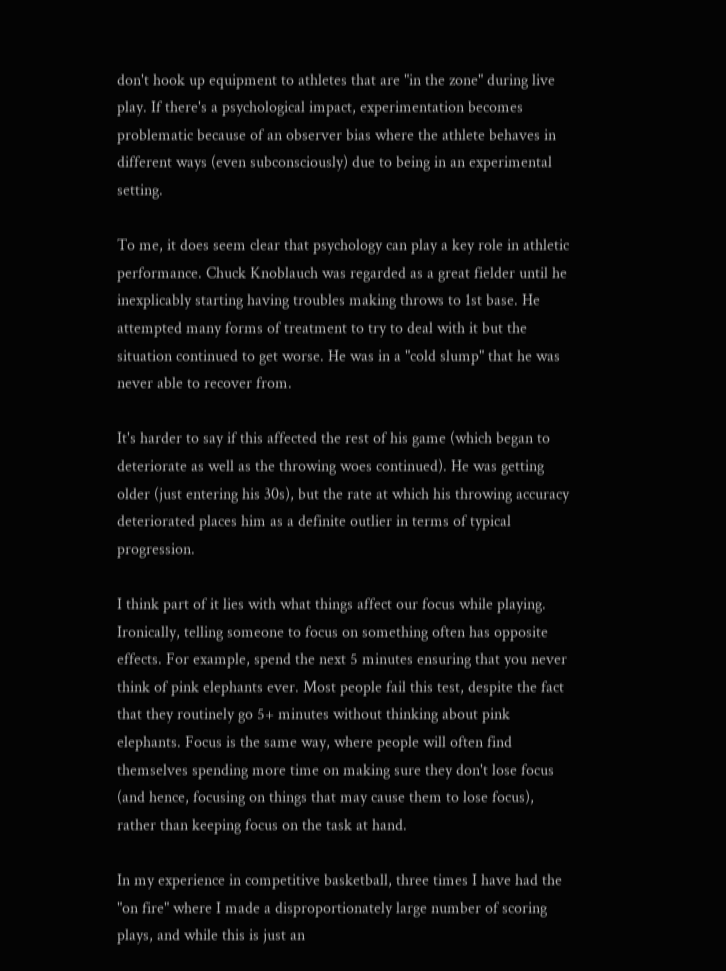don't hook up equipment to athletes that are "in the zone" during live play. If there's a psychological impact, experimentation becomes problematic because of an observer bias where the athlete behaves in different ways (even subconsciously) due to being in an experimental setting.

To me, it does seem clear that psychology can play a key role in athletic performance. Chuck Knoblauch was regarded as a great fielder until he inexplicably starting having troubles making throws to 1st base. He attempted many forms of treatment to try to deal with it but the situation continued to get worse. He was in a "cold slump" that he was never able to recover from.

It's harder to say if this affected the rest of his game (which began to deteriorate as well as the throwing woes continued). He was getting older (just entering his 30s), but the rate at which his throwing accuracy deteriorated places him as a definite outlier in terms of typical progression.

I think part of it lies with what things affect our focus while playing. Ironically, telling someone to focus on something often has opposite effects. For example, spend the next 5 minutes ensuring that you never think of pink elephants ever. Most people fail this test, despite the fact that they routinely go 5+ minutes without thinking about pink elephants. Focus is the same way, where people will often find themselves spending more time on making sure they don't lose focus (and hence, focusing on things that may cause them to lose focus), rather than keeping focus on the task at hand.

In my experience in competitive basketball, three times I have had the "on fire" where I made a disproportionately large number of scoring plays, and while this is just an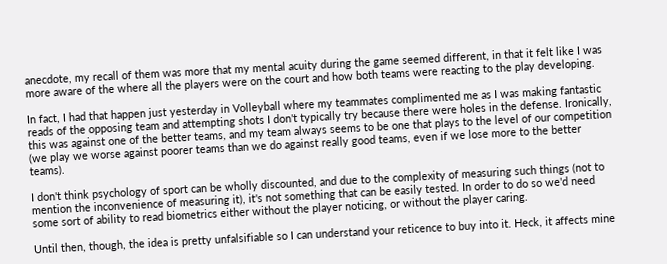anecdote, my recall of them was more that my mental acuity during the game seemed different, in that it felt like I was more aware of the where all the players were on the court and how both teams were reacting to the play developing.

In fact, I had that happen just yesterday in Volleyball where my teammates complimented me as I was making fantastic reads of the opposing team and attempting shots I don't typically try because there were holes in the defense. Ironically, this was against one of the better teams, and my team always seems to be one that plays to the level of our competition (we play we worse against poorer teams than we do against really good teams, even if we lose more to the better teams).

I don't think psychology of sport can be wholly discounted, and due to the complexity of measuring such things (not to mention the inconvenience of measuring it), it's not something that can be easily tested. In order to do so we'd need some sort of ability to read biometrics either without the player noticing, or without the player caring.

Until then, though, the idea is pretty unfalsifiable so I can understand your reticence to buy into it. Heck, it affects mine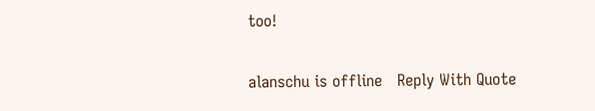too!

alanschu is offline   Reply With Quote